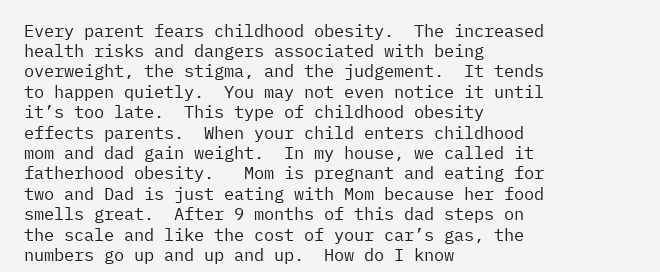Every parent fears childhood obesity.  The increased health risks and dangers associated with being overweight, the stigma, and the judgement.  It tends to happen quietly.  You may not even notice it until it’s too late.  This type of childhood obesity effects parents.  When your child enters childhood mom and dad gain weight.  In my house, we called it fatherhood obesity.   Mom is pregnant and eating for two and Dad is just eating with Mom because her food smells great.  After 9 months of this dad steps on the scale and like the cost of your car’s gas, the numbers go up and up and up.  How do I know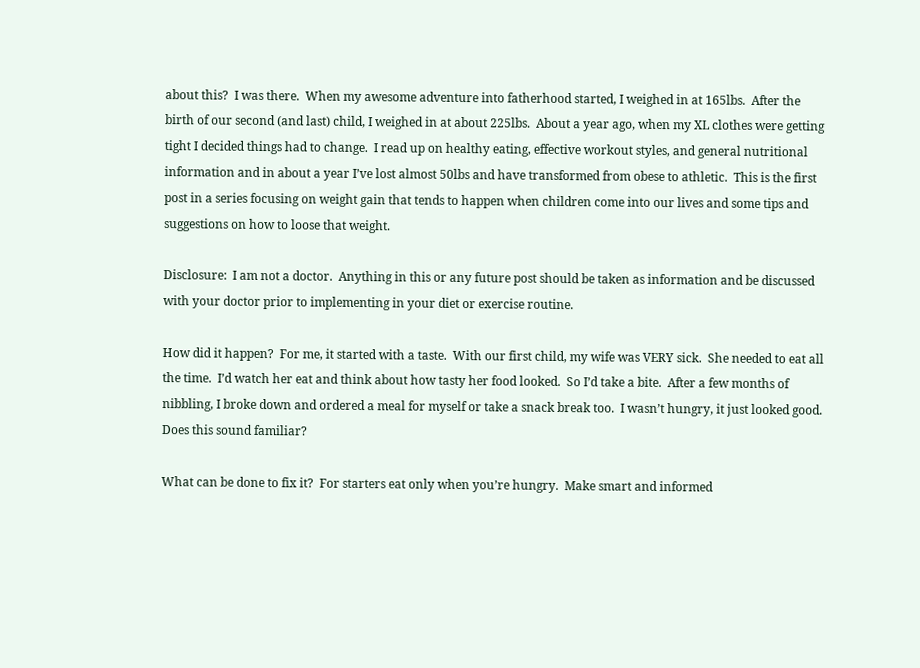about this?  I was there.  When my awesome adventure into fatherhood started, I weighed in at 165lbs.  After the birth of our second (and last) child, I weighed in at about 225lbs.  About a year ago, when my XL clothes were getting tight I decided things had to change.  I read up on healthy eating, effective workout styles, and general nutritional information and in about a year I’ve lost almost 50lbs and have transformed from obese to athletic.  This is the first post in a series focusing on weight gain that tends to happen when children come into our lives and some tips and suggestions on how to loose that weight.

Disclosure:  I am not a doctor.  Anything in this or any future post should be taken as information and be discussed with your doctor prior to implementing in your diet or exercise routine.

How did it happen?  For me, it started with a taste.  With our first child, my wife was VERY sick.  She needed to eat all the time.  I’d watch her eat and think about how tasty her food looked.  So I’d take a bite.  After a few months of nibbling, I broke down and ordered a meal for myself or take a snack break too.  I wasn’t hungry, it just looked good.  Does this sound familiar?

What can be done to fix it?  For starters eat only when you’re hungry.  Make smart and informed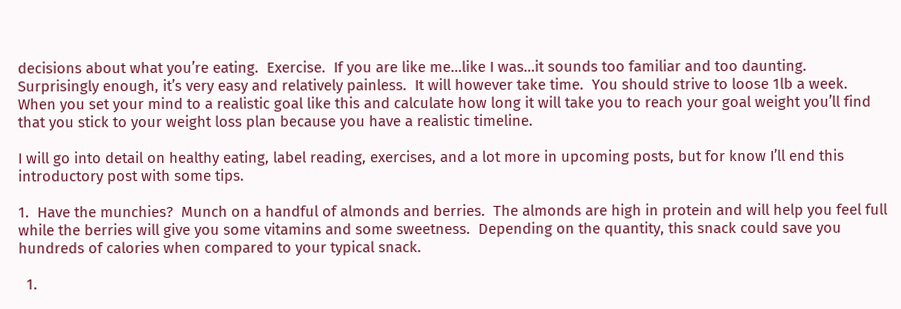decisions about what you’re eating.  Exercise.  If you are like me…like I was…it sounds too familiar and too daunting.  Surprisingly enough, it’s very easy and relatively painless.  It will however take time.  You should strive to loose 1lb a week.  When you set your mind to a realistic goal like this and calculate how long it will take you to reach your goal weight you’ll find that you stick to your weight loss plan because you have a realistic timeline.

I will go into detail on healthy eating, label reading, exercises, and a lot more in upcoming posts, but for know I’ll end this introductory post with some tips.

1.  Have the munchies?  Munch on a handful of almonds and berries.  The almonds are high in protein and will help you feel full while the berries will give you some vitamins and some sweetness.  Depending on the quantity, this snack could save you hundreds of calories when compared to your typical snack.

  1.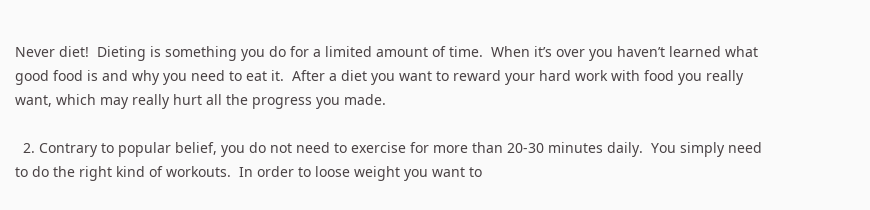Never diet!  Dieting is something you do for a limited amount of time.  When it’s over you haven’t learned what good food is and why you need to eat it.  After a diet you want to reward your hard work with food you really want, which may really hurt all the progress you made.

  2. Contrary to popular belief, you do not need to exercise for more than 20-30 minutes daily.  You simply need to do the right kind of workouts.  In order to loose weight you want to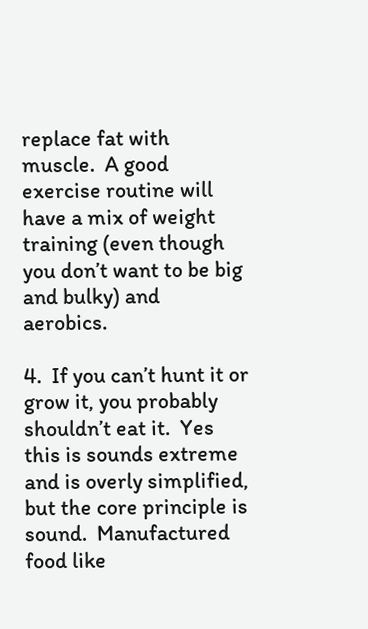replace fat with muscle.  A good exercise routine will have a mix of weight training (even though you don’t want to be big and bulky) and aerobics.

4.  If you can’t hunt it or grow it, you probably shouldn’t eat it.  Yes this is sounds extreme and is overly simplified, but the core principle is sound.  Manufactured food like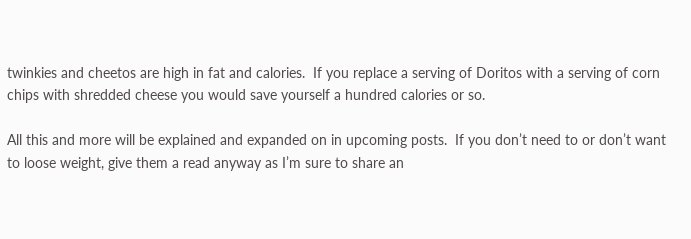twinkies and cheetos are high in fat and calories.  If you replace a serving of Doritos with a serving of corn chips with shredded cheese you would save yourself a hundred calories or so.

All this and more will be explained and expanded on in upcoming posts.  If you don’t need to or don’t want to loose weight, give them a read anyway as I’m sure to share an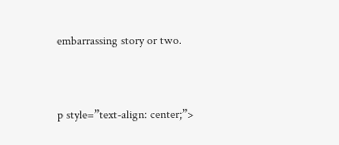embarrassing story or two.


p style=”text-align: center;”>